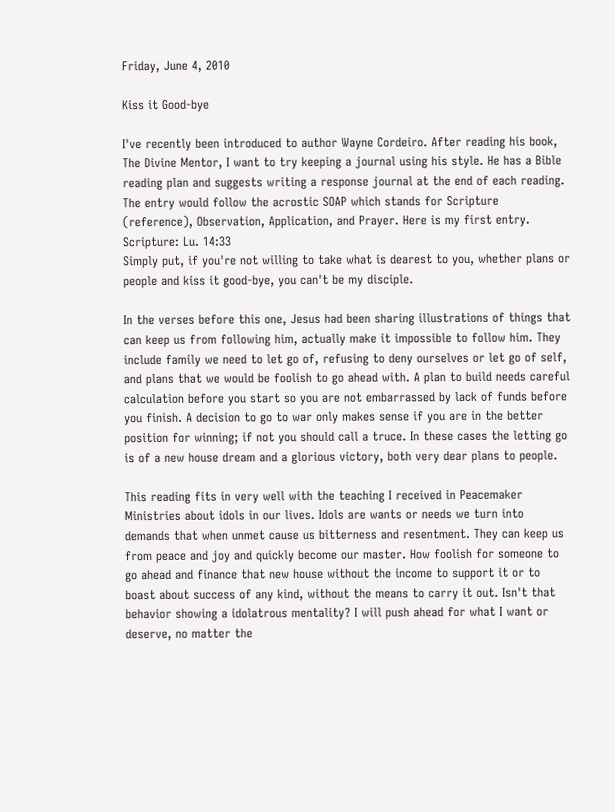Friday, June 4, 2010

Kiss it Good-bye

I've recently been introduced to author Wayne Cordeiro. After reading his book, The Divine Mentor, I want to try keeping a journal using his style. He has a Bible reading plan and suggests writing a response journal at the end of each reading. The entry would follow the acrostic SOAP which stands for Scripture (reference), Observation, Application, and Prayer. Here is my first entry.
Scripture: Lu. 14:33
Simply put, if you're not willing to take what is dearest to you, whether plans or people and kiss it good-bye, you can't be my disciple.

In the verses before this one, Jesus had been sharing illustrations of things that can keep us from following him, actually make it impossible to follow him. They include family we need to let go of, refusing to deny ourselves or let go of self, and plans that we would be foolish to go ahead with. A plan to build needs careful calculation before you start so you are not embarrassed by lack of funds before you finish. A decision to go to war only makes sense if you are in the better position for winning; if not you should call a truce. In these cases the letting go is of a new house dream and a glorious victory, both very dear plans to people.

This reading fits in very well with the teaching I received in Peacemaker Ministries about idols in our lives. Idols are wants or needs we turn into demands that when unmet cause us bitterness and resentment. They can keep us from peace and joy and quickly become our master. How foolish for someone to go ahead and finance that new house without the income to support it or to boast about success of any kind, without the means to carry it out. Isn't that behavior showing a idolatrous mentality? I will push ahead for what I want or deserve, no matter the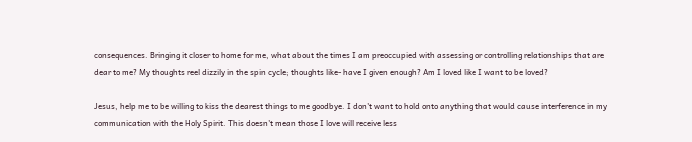consequences. Bringing it closer to home for me, what about the times I am preoccupied with assessing or controlling relationships that are dear to me? My thoughts reel dizzily in the spin cycle; thoughts like- have I given enough? Am I loved like I want to be loved?

Jesus, help me to be willing to kiss the dearest things to me goodbye. I don't want to hold onto anything that would cause interference in my communication with the Holy Spirit. This doesn't mean those I love will receive less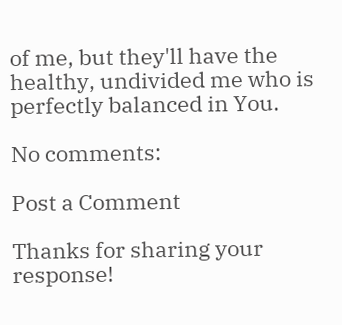of me, but they'll have the healthy, undivided me who is perfectly balanced in You.

No comments:

Post a Comment

Thanks for sharing your response!